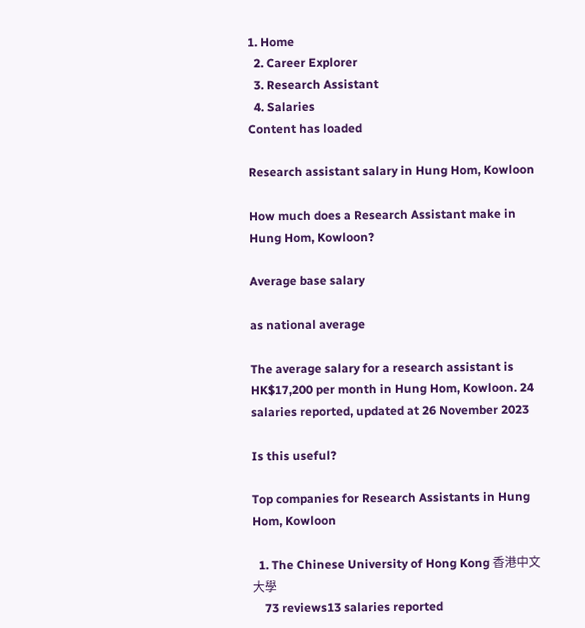1. Home
  2. Career Explorer
  3. Research Assistant
  4. Salaries
Content has loaded

Research assistant salary in Hung Hom, Kowloon

How much does a Research Assistant make in Hung Hom, Kowloon?

Average base salary

as national average

The average salary for a research assistant is HK$17,200 per month in Hung Hom, Kowloon. 24 salaries reported, updated at 26 November 2023

Is this useful?

Top companies for Research Assistants in Hung Hom, Kowloon

  1. The Chinese University of Hong Kong 香港中文大學
    73 reviews13 salaries reported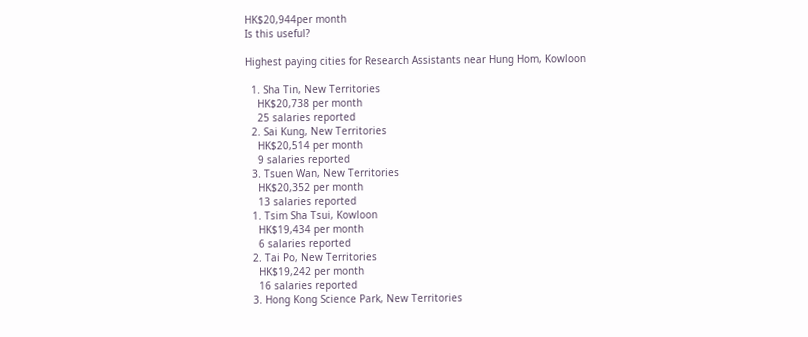HK$20,944per month
Is this useful?

Highest paying cities for Research Assistants near Hung Hom, Kowloon

  1. Sha Tin, New Territories
    HK$20,738 per month
    25 salaries reported
  2. Sai Kung, New Territories
    HK$20,514 per month
    9 salaries reported
  3. Tsuen Wan, New Territories
    HK$20,352 per month
    13 salaries reported
  1. Tsim Sha Tsui, Kowloon
    HK$19,434 per month
    6 salaries reported
  2. Tai Po, New Territories
    HK$19,242 per month
    16 salaries reported
  3. Hong Kong Science Park, New Territories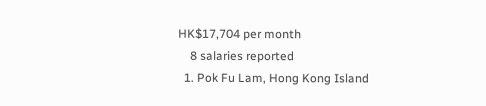HK$17,704 per month
    8 salaries reported
  1. Pok Fu Lam, Hong Kong Island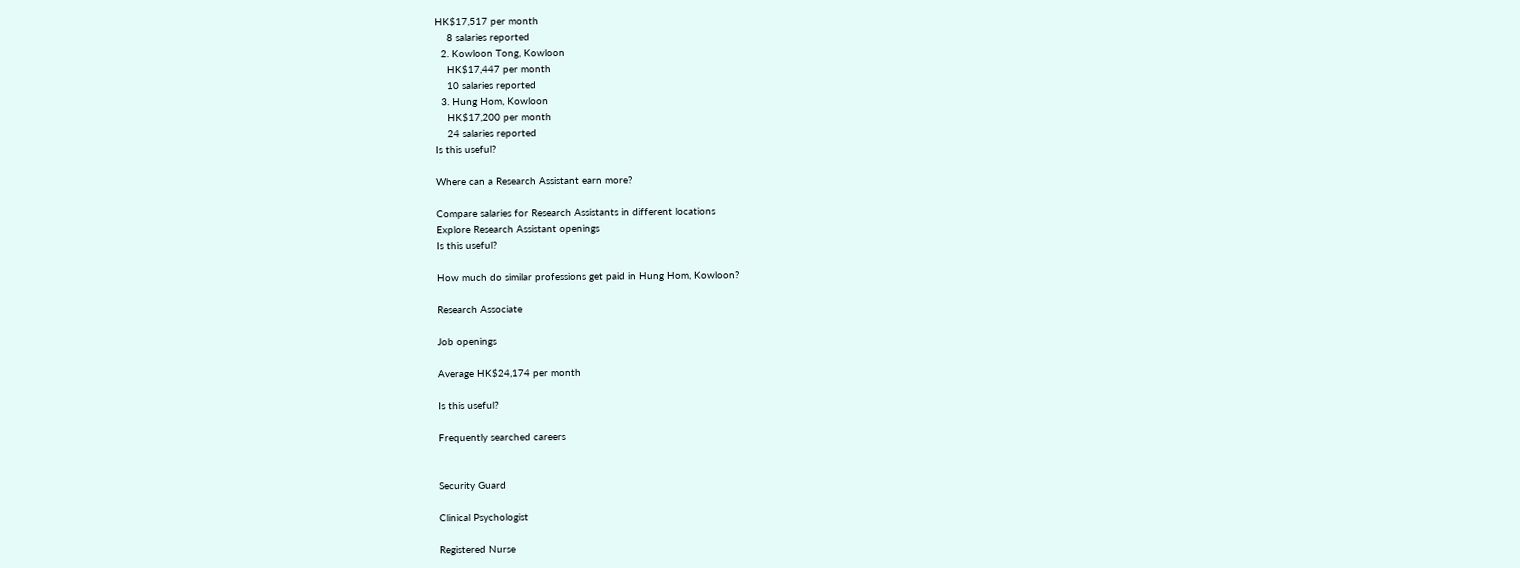HK$17,517 per month
    8 salaries reported
  2. Kowloon Tong, Kowloon
    HK$17,447 per month
    10 salaries reported
  3. Hung Hom, Kowloon
    HK$17,200 per month
    24 salaries reported
Is this useful?

Where can a Research Assistant earn more?

Compare salaries for Research Assistants in different locations
Explore Research Assistant openings
Is this useful?

How much do similar professions get paid in Hung Hom, Kowloon?

Research Associate

Job openings

Average HK$24,174 per month

Is this useful?

Frequently searched careers


Security Guard

Clinical Psychologist

Registered Nurse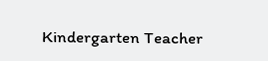Kindergarten Teacher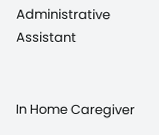Administrative Assistant


In Home Caregiver